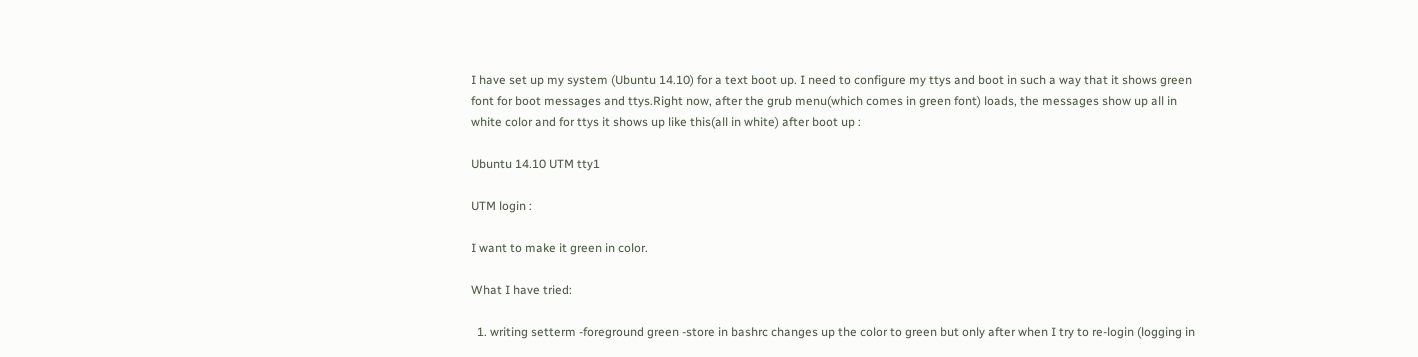I have set up my system (Ubuntu 14.10) for a text boot up. I need to configure my ttys and boot in such a way that it shows green font for boot messages and ttys.Right now, after the grub menu(which comes in green font) loads, the messages show up all in white color and for ttys it shows up like this(all in white) after boot up :

Ubuntu 14.10 UTM tty1

UTM login :

I want to make it green in color.

What I have tried:

  1. writing setterm -foreground green -store in bashrc changes up the color to green but only after when I try to re-login (logging in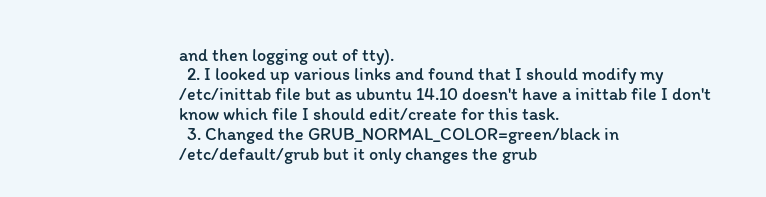and then logging out of tty).
  2. I looked up various links and found that I should modify my /etc/inittab file but as ubuntu 14.10 doesn't have a inittab file I don't know which file I should edit/create for this task.
  3. Changed the GRUB_NORMAL_COLOR=green/black in /etc/default/grub but it only changes the grub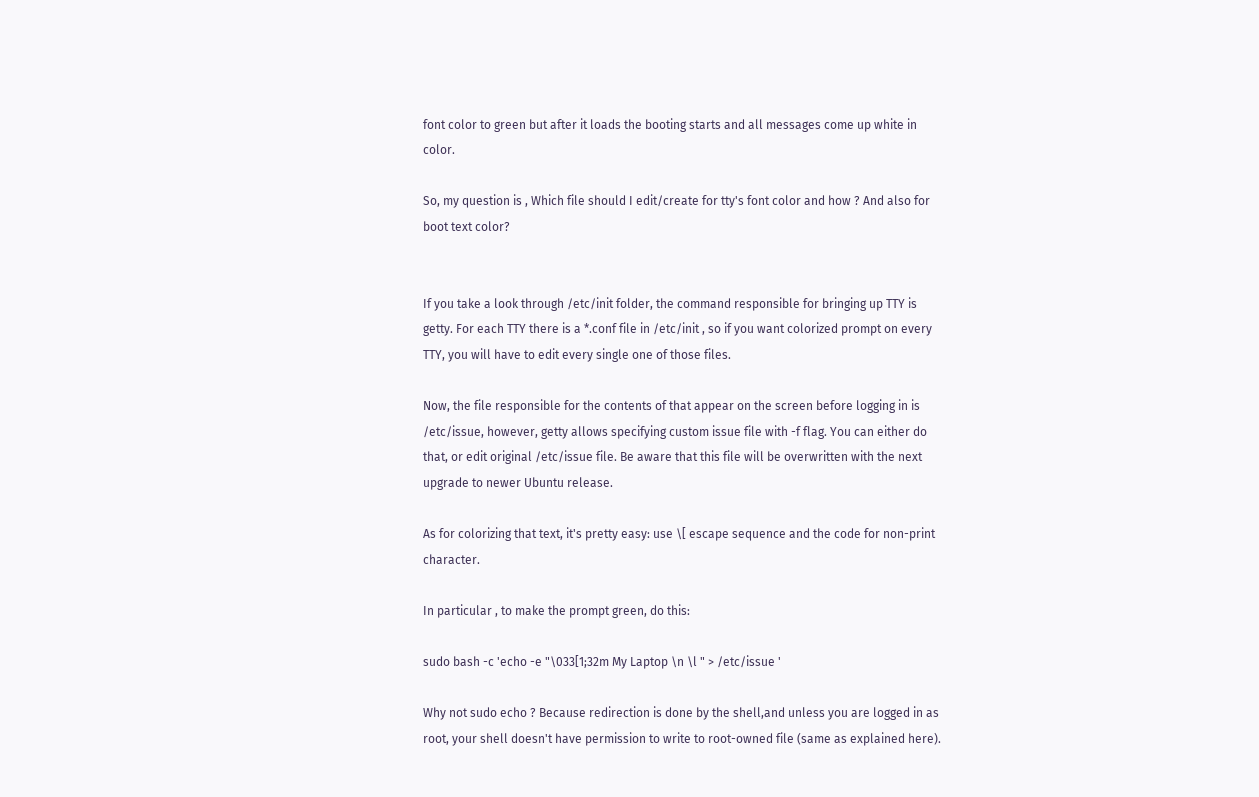font color to green but after it loads the booting starts and all messages come up white in color.

So, my question is , Which file should I edit/create for tty's font color and how ? And also for boot text color?


If you take a look through /etc/init folder, the command responsible for bringing up TTY is getty. For each TTY there is a *.conf file in /etc/init , so if you want colorized prompt on every TTY, you will have to edit every single one of those files.

Now, the file responsible for the contents of that appear on the screen before logging in is /etc/issue, however, getty allows specifying custom issue file with -f flag. You can either do that, or edit original /etc/issue file. Be aware that this file will be overwritten with the next upgrade to newer Ubuntu release.

As for colorizing that text, it's pretty easy: use \[ escape sequence and the code for non-print character.

In particular , to make the prompt green, do this:

sudo bash -c 'echo -e "\033[1;32m My Laptop \n \l " > /etc/issue '

Why not sudo echo ? Because redirection is done by the shell,and unless you are logged in as root, your shell doesn't have permission to write to root-owned file (same as explained here).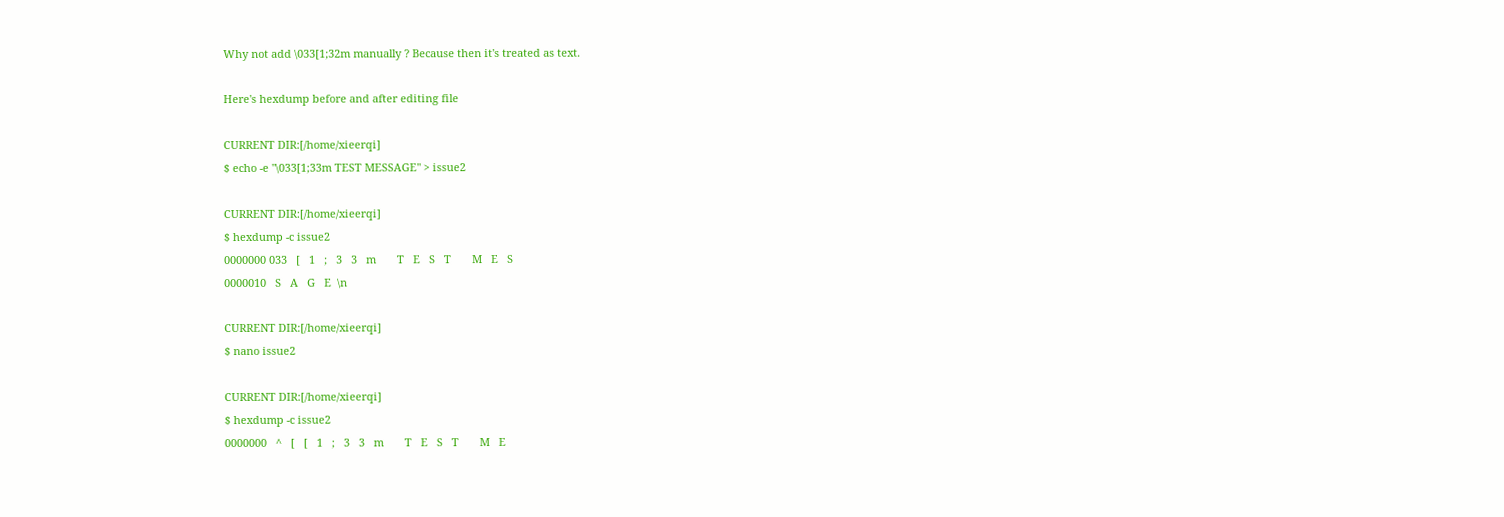Why not add \033[1;32m manually ? Because then it's treated as text.

Here's hexdump before and after editing file

CURRENT DIR:[/home/xieerqi]
$ echo -e "\033[1;33m TEST MESSAGE" > issue2

CURRENT DIR:[/home/xieerqi]
$ hexdump -c issue2
0000000 033   [   1   ;   3   3   m       T   E   S   T       M   E   S
0000010   S   A   G   E  \n

CURRENT DIR:[/home/xieerqi]
$ nano issue2

CURRENT DIR:[/home/xieerqi]
$ hexdump -c issue2
0000000   ^   [   [   1   ;   3   3   m       T   E   S   T       M   E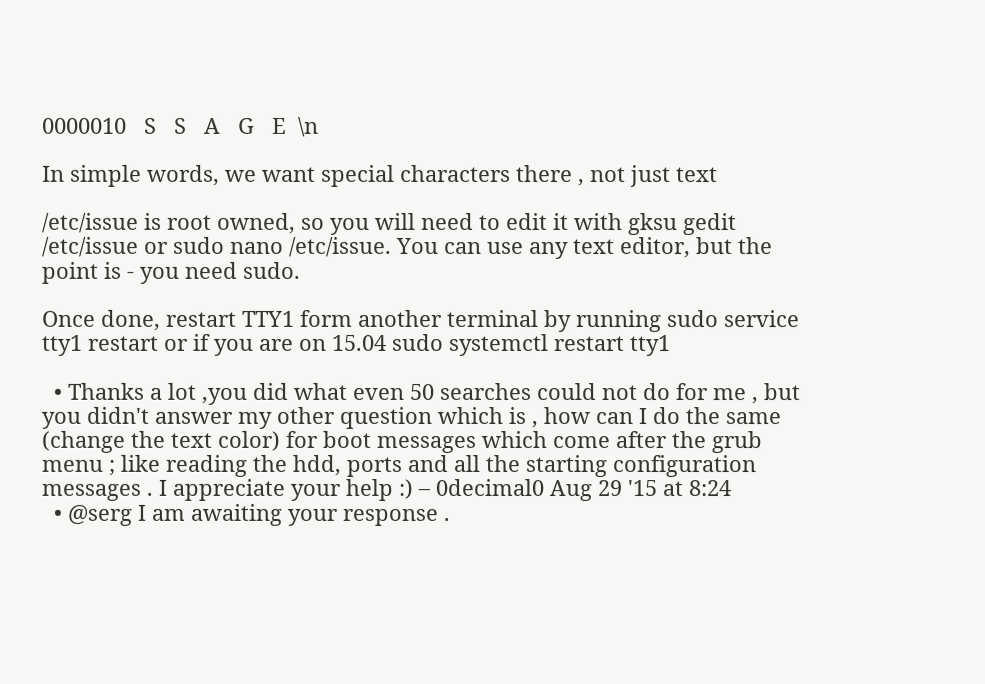0000010   S   S   A   G   E  \n

In simple words, we want special characters there , not just text

/etc/issue is root owned, so you will need to edit it with gksu gedit /etc/issue or sudo nano /etc/issue. You can use any text editor, but the point is - you need sudo.

Once done, restart TTY1 form another terminal by running sudo service tty1 restart or if you are on 15.04 sudo systemctl restart tty1

  • Thanks a lot ,you did what even 50 searches could not do for me , but you didn't answer my other question which is , how can I do the same (change the text color) for boot messages which come after the grub menu ; like reading the hdd, ports and all the starting configuration messages . I appreciate your help :) – 0decimal0 Aug 29 '15 at 8:24
  • @serg I am awaiting your response .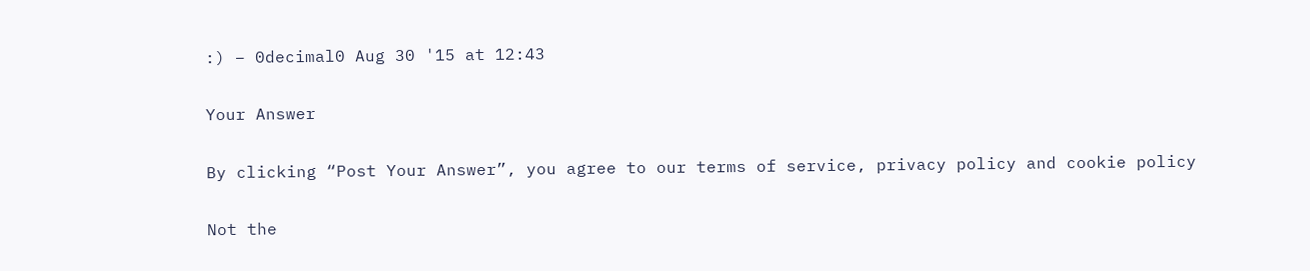:) – 0decimal0 Aug 30 '15 at 12:43

Your Answer

By clicking “Post Your Answer”, you agree to our terms of service, privacy policy and cookie policy

Not the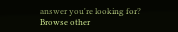answer you're looking for? Browse other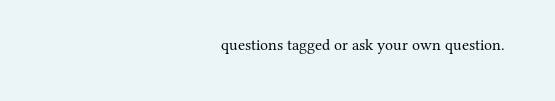questions tagged or ask your own question.